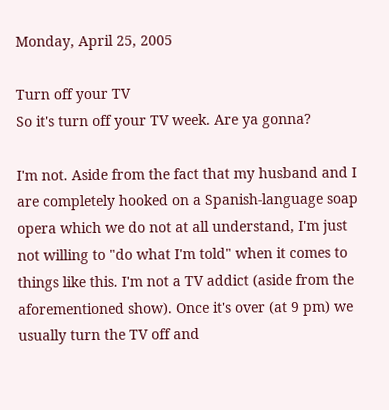Monday, April 25, 2005

Turn off your TV
So it's turn off your TV week. Are ya gonna?

I'm not. Aside from the fact that my husband and I are completely hooked on a Spanish-language soap opera which we do not at all understand, I'm just not willing to "do what I'm told" when it comes to things like this. I'm not a TV addict (aside from the aforementioned show). Once it's over (at 9 pm) we usually turn the TV off and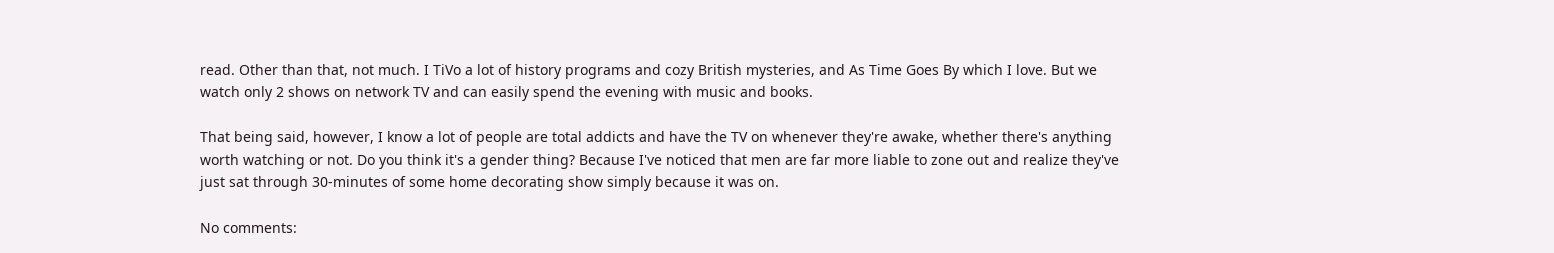read. Other than that, not much. I TiVo a lot of history programs and cozy British mysteries, and As Time Goes By which I love. But we watch only 2 shows on network TV and can easily spend the evening with music and books.

That being said, however, I know a lot of people are total addicts and have the TV on whenever they're awake, whether there's anything worth watching or not. Do you think it's a gender thing? Because I've noticed that men are far more liable to zone out and realize they've just sat through 30-minutes of some home decorating show simply because it was on.

No comments: